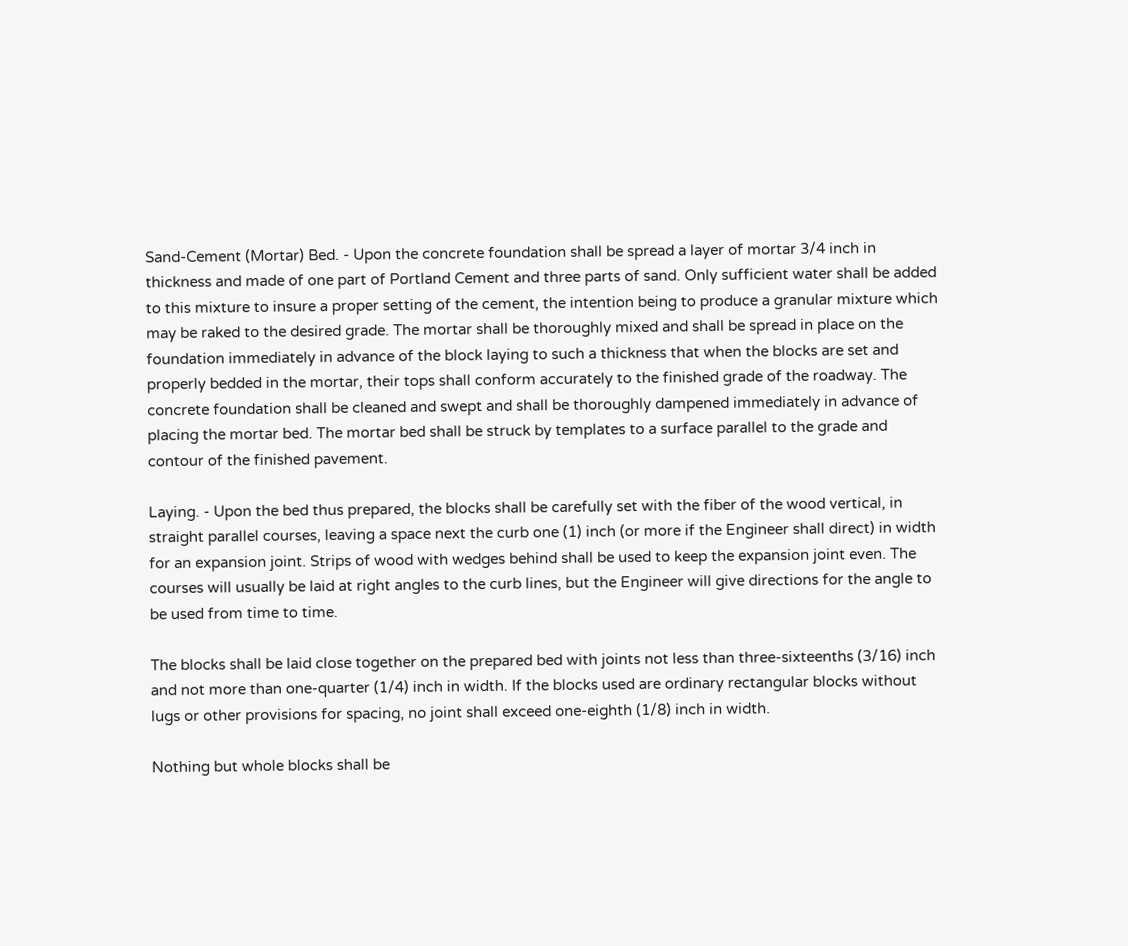Sand-Cement (Mortar) Bed. - Upon the concrete foundation shall be spread a layer of mortar 3/4 inch in thickness and made of one part of Portland Cement and three parts of sand. Only sufficient water shall be added to this mixture to insure a proper setting of the cement, the intention being to produce a granular mixture which may be raked to the desired grade. The mortar shall be thoroughly mixed and shall be spread in place on the foundation immediately in advance of the block laying to such a thickness that when the blocks are set and properly bedded in the mortar, their tops shall conform accurately to the finished grade of the roadway. The concrete foundation shall be cleaned and swept and shall be thoroughly dampened immediately in advance of placing the mortar bed. The mortar bed shall be struck by templates to a surface parallel to the grade and contour of the finished pavement.

Laying. - Upon the bed thus prepared, the blocks shall be carefully set with the fiber of the wood vertical, in straight parallel courses, leaving a space next the curb one (1) inch (or more if the Engineer shall direct) in width for an expansion joint. Strips of wood with wedges behind shall be used to keep the expansion joint even. The courses will usually be laid at right angles to the curb lines, but the Engineer will give directions for the angle to be used from time to time.

The blocks shall be laid close together on the prepared bed with joints not less than three-sixteenths (3/16) inch and not more than one-quarter (1/4) inch in width. If the blocks used are ordinary rectangular blocks without lugs or other provisions for spacing, no joint shall exceed one-eighth (1/8) inch in width.

Nothing but whole blocks shall be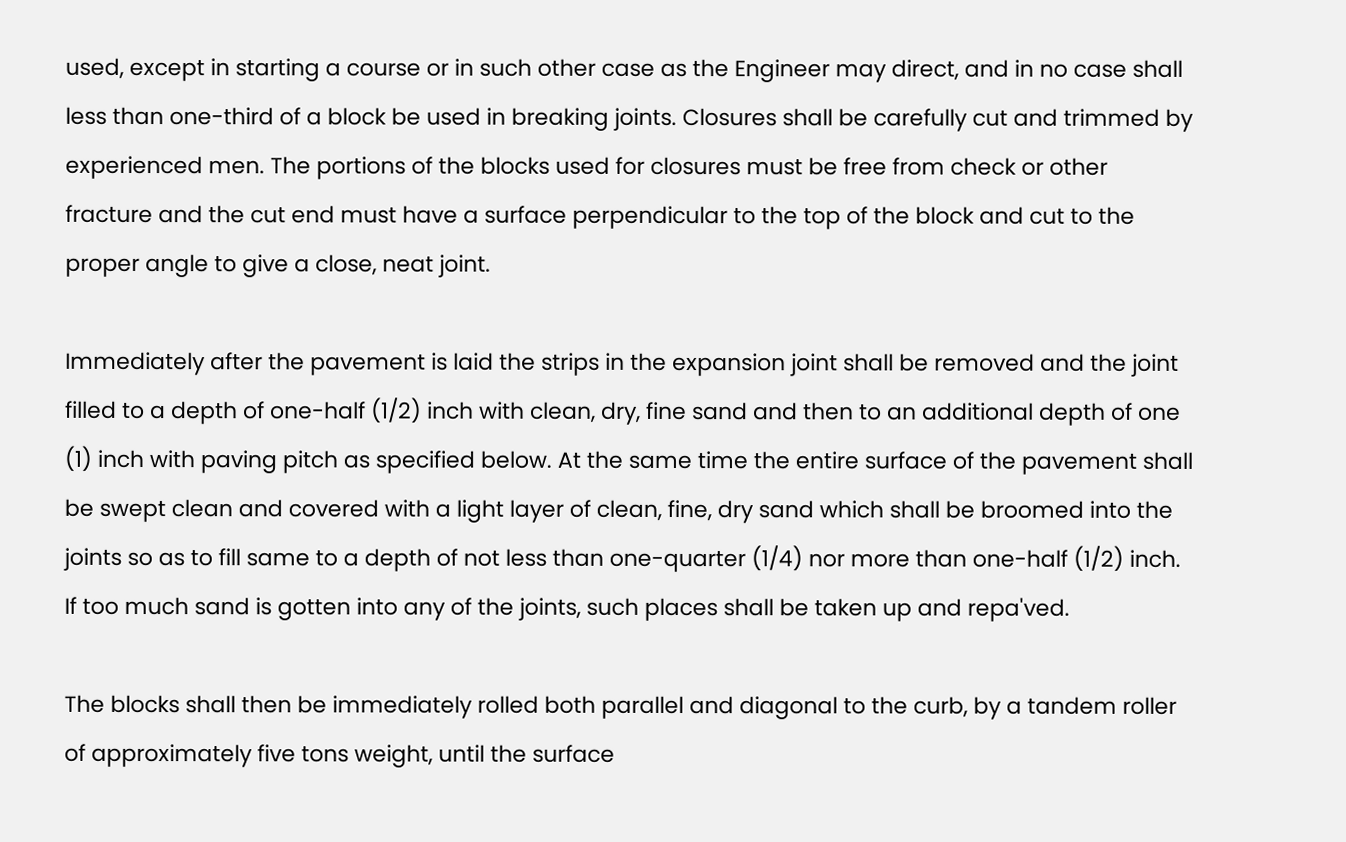used, except in starting a course or in such other case as the Engineer may direct, and in no case shall less than one-third of a block be used in breaking joints. Closures shall be carefully cut and trimmed by experienced men. The portions of the blocks used for closures must be free from check or other fracture and the cut end must have a surface perpendicular to the top of the block and cut to the proper angle to give a close, neat joint.

Immediately after the pavement is laid the strips in the expansion joint shall be removed and the joint filled to a depth of one-half (1/2) inch with clean, dry, fine sand and then to an additional depth of one (1) inch with paving pitch as specified below. At the same time the entire surface of the pavement shall be swept clean and covered with a light layer of clean, fine, dry sand which shall be broomed into the joints so as to fill same to a depth of not less than one-quarter (1/4) nor more than one-half (1/2) inch. If too much sand is gotten into any of the joints, such places shall be taken up and repa'ved.

The blocks shall then be immediately rolled both parallel and diagonal to the curb, by a tandem roller of approximately five tons weight, until the surface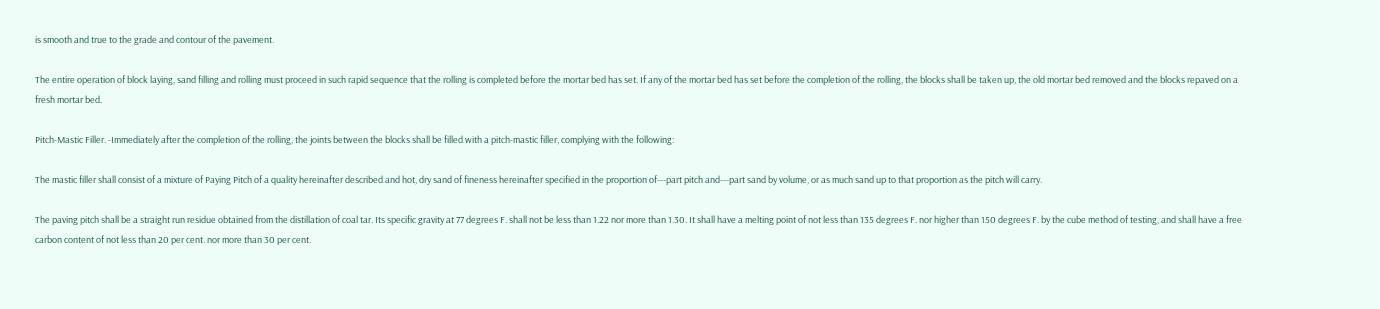is smooth and true to the grade and contour of the pavement.

The entire operation of block laying, sand filling and rolling must proceed in such rapid sequence that the rolling is completed before the mortar bed has set. If any of the mortar bed has set before the completion of the rolling, the blocks shall be taken up, the old mortar bed removed and the blocks repaved on a fresh mortar bed.

Pitch-Mastic Filler. -Immediately after the completion of the rolling, the joints between the blocks shall be filled with a pitch-mastic filler, complying with the following:

The mastic filler shall consist of a mixture of Paying Pitch of a quality hereinafter described and hot, dry sand of fineness hereinafter specified in the proportion of---part pitch and---part sand by volume, or as much sand up to that proportion as the pitch will carry.

The paving pitch shall be a straight run residue obtained from the distillation of coal tar. Its specific gravity at 77 degrees F. shall not be less than 1.22 nor more than 1.30. It shall have a melting point of not less than 135 degrees F. nor higher than 150 degrees F. by the cube method of testing, and shall have a free carbon content of not less than 20 per cent. nor more than 30 per cent.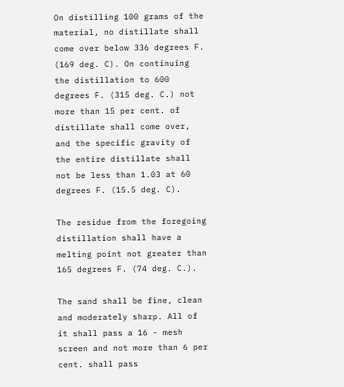On distilling 100 grams of the material, no distillate shall come over below 336 degrees F. (169 deg. C). On continuing the distillation to 600 degrees F. (315 deg. C.) not more than 15 per cent. of distillate shall come over, and the specific gravity of the entire distillate shall not be less than 1.03 at 60 degrees F. (15.5 deg. C).

The residue from the foregoing distillation shall have a melting point not greater than 165 degrees F. (74 deg. C.).

The sand shall be fine, clean and moderately sharp. All of it shall pass a 16 - mesh screen and not more than 6 per cent. shall pass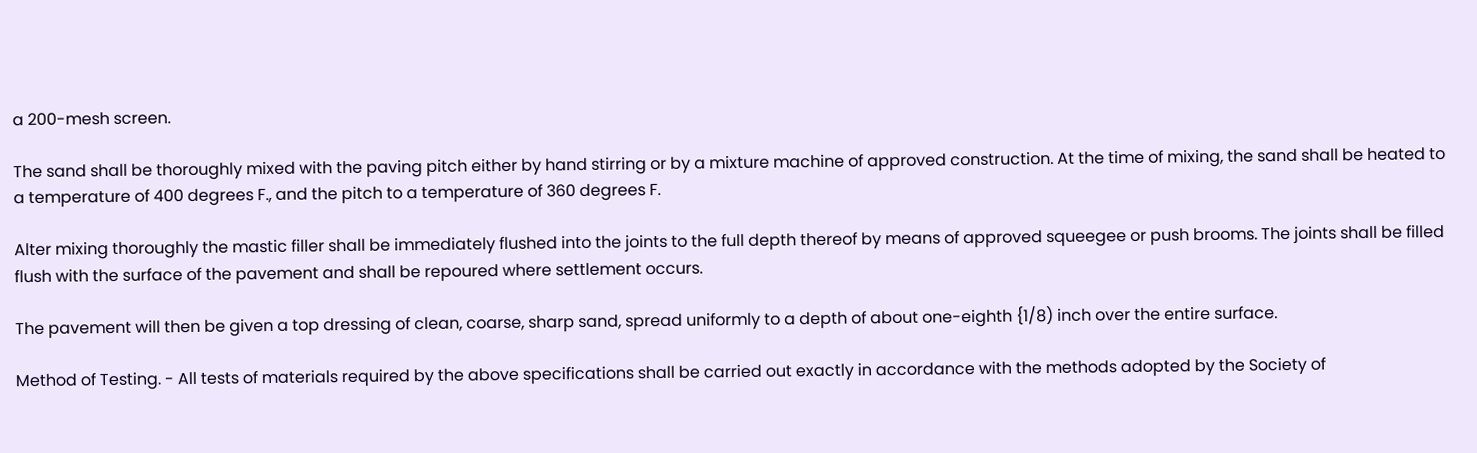a 200-mesh screen.

The sand shall be thoroughly mixed with the paving pitch either by hand stirring or by a mixture machine of approved construction. At the time of mixing, the sand shall be heated to a temperature of 400 degrees F., and the pitch to a temperature of 360 degrees F.

Alter mixing thoroughly the mastic filler shall be immediately flushed into the joints to the full depth thereof by means of approved squeegee or push brooms. The joints shall be filled flush with the surface of the pavement and shall be repoured where settlement occurs.

The pavement will then be given a top dressing of clean, coarse, sharp sand, spread uniformly to a depth of about one-eighth {1/8) inch over the entire surface.

Method of Testing. - All tests of materials required by the above specifications shall be carried out exactly in accordance with the methods adopted by the Society of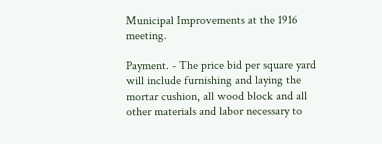Municipal Improvements at the 1916 meeting.

Payment. - The price bid per square yard will include furnishing and laying the mortar cushion, all wood block and all other materials and labor necessary to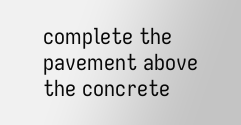complete the pavement above the concrete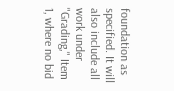foundation as specified. It will also include all work under "Grading," Item 1, where no bid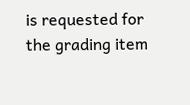is requested for the grading item